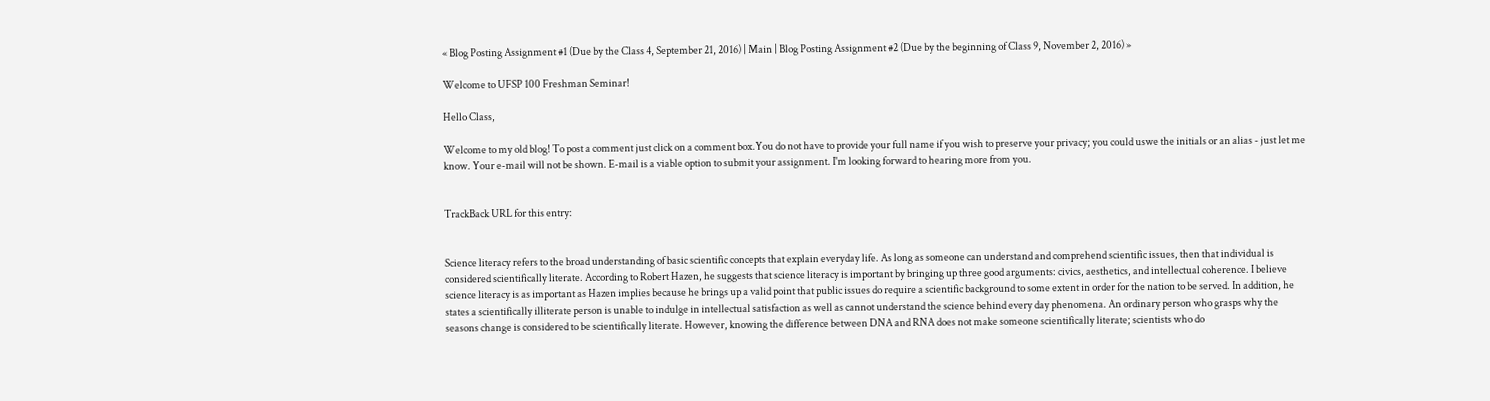« Blog Posting Assignment #1 (Due by the Class 4, September 21, 2016) | Main | Blog Posting Assignment #2 (Due by the beginning of Class 9, November 2, 2016) »

Welcome to UFSP 100 Freshman Seminar!

Hello Class,

Welcome to my old blog! To post a comment just click on a comment box.You do not have to provide your full name if you wish to preserve your privacy; you could uswe the initials or an alias - just let me know. Your e-mail will not be shown. E-mail is a viable option to submit your assignment. I'm looking forward to hearing more from you.


TrackBack URL for this entry:


Science literacy refers to the broad understanding of basic scientific concepts that explain everyday life. As long as someone can understand and comprehend scientific issues, then that individual is considered scientifically literate. According to Robert Hazen, he suggests that science literacy is important by bringing up three good arguments: civics, aesthetics, and intellectual coherence. I believe science literacy is as important as Hazen implies because he brings up a valid point that public issues do require a scientific background to some extent in order for the nation to be served. In addition, he states a scientifically illiterate person is unable to indulge in intellectual satisfaction as well as cannot understand the science behind every day phenomena. An ordinary person who grasps why the seasons change is considered to be scientifically literate. However, knowing the difference between DNA and RNA does not make someone scientifically literate; scientists who do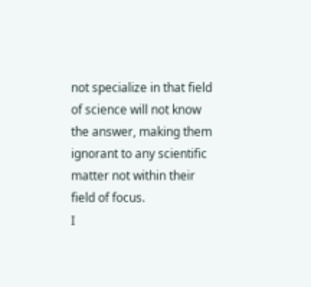not specialize in that field of science will not know the answer, making them ignorant to any scientific matter not within their field of focus.
I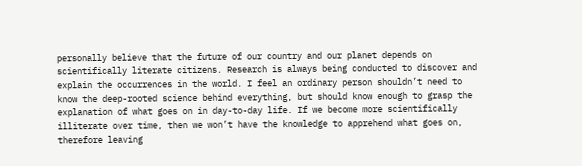personally believe that the future of our country and our planet depends on scientifically literate citizens. Research is always being conducted to discover and explain the occurrences in the world. I feel an ordinary person shouldn’t need to know the deep-rooted science behind everything, but should know enough to grasp the explanation of what goes on in day-to-day life. If we become more scientifically illiterate over time, then we won’t have the knowledge to apprehend what goes on, therefore leaving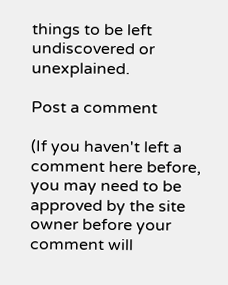things to be left undiscovered or unexplained.

Post a comment

(If you haven't left a comment here before, you may need to be approved by the site owner before your comment will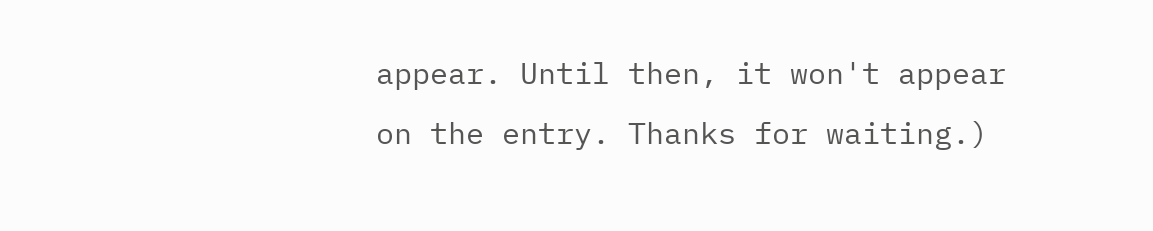appear. Until then, it won't appear on the entry. Thanks for waiting.)